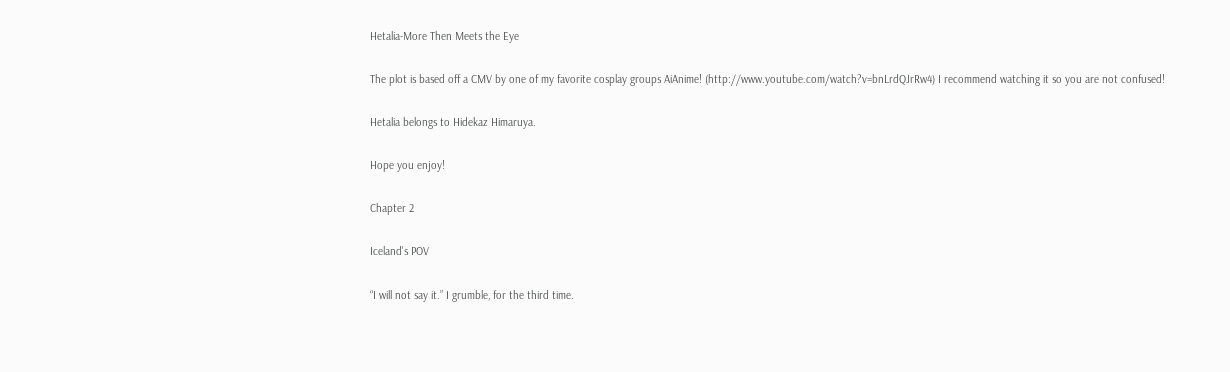Hetalia-More Then Meets the Eye

The plot is based off a CMV by one of my favorite cosplay groups AiAnime! (http://www.youtube.com/watch?v=bnLrdQJrRw4) I recommend watching it so you are not confused!

Hetalia belongs to Hidekaz Himaruya.

Hope you enjoy!

Chapter 2

Iceland's POV

“I will not say it.” I grumble, for the third time.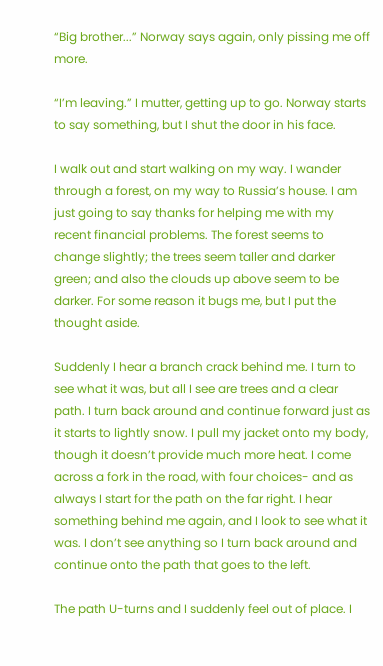“Big brother...” Norway says again, only pissing me off more.

“I’m leaving.” I mutter, getting up to go. Norway starts to say something, but I shut the door in his face.

I walk out and start walking on my way. I wander through a forest, on my way to Russia’s house. I am just going to say thanks for helping me with my recent financial problems. The forest seems to change slightly; the trees seem taller and darker green; and also the clouds up above seem to be darker. For some reason it bugs me, but I put the thought aside.

Suddenly I hear a branch crack behind me. I turn to see what it was, but all I see are trees and a clear path. I turn back around and continue forward just as it starts to lightly snow. I pull my jacket onto my body, though it doesn’t provide much more heat. I come across a fork in the road, with four choices- and as always I start for the path on the far right. I hear something behind me again, and I look to see what it was. I don’t see anything so I turn back around and continue onto the path that goes to the left.

The path U-turns and I suddenly feel out of place. I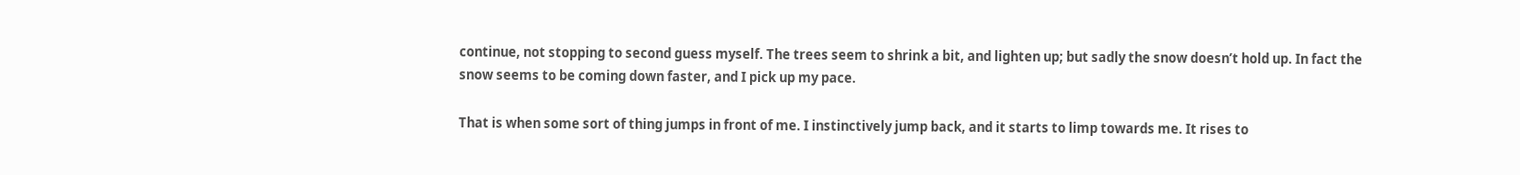continue, not stopping to second guess myself. The trees seem to shrink a bit, and lighten up; but sadly the snow doesn’t hold up. In fact the snow seems to be coming down faster, and I pick up my pace.

That is when some sort of thing jumps in front of me. I instinctively jump back, and it starts to limp towards me. It rises to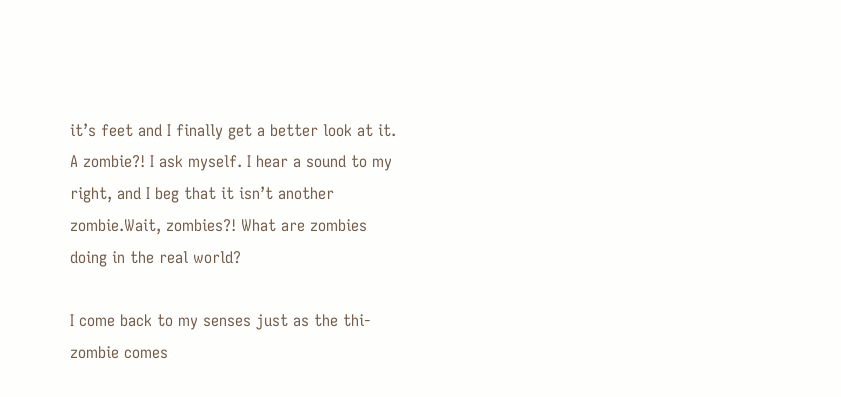it’s feet and I finally get a better look at it. A zombie?! I ask myself. I hear a sound to my right, and I beg that it isn’t another zombie.Wait, zombies?! What are zombies doing in the real world?

I come back to my senses just as the thi- zombie comes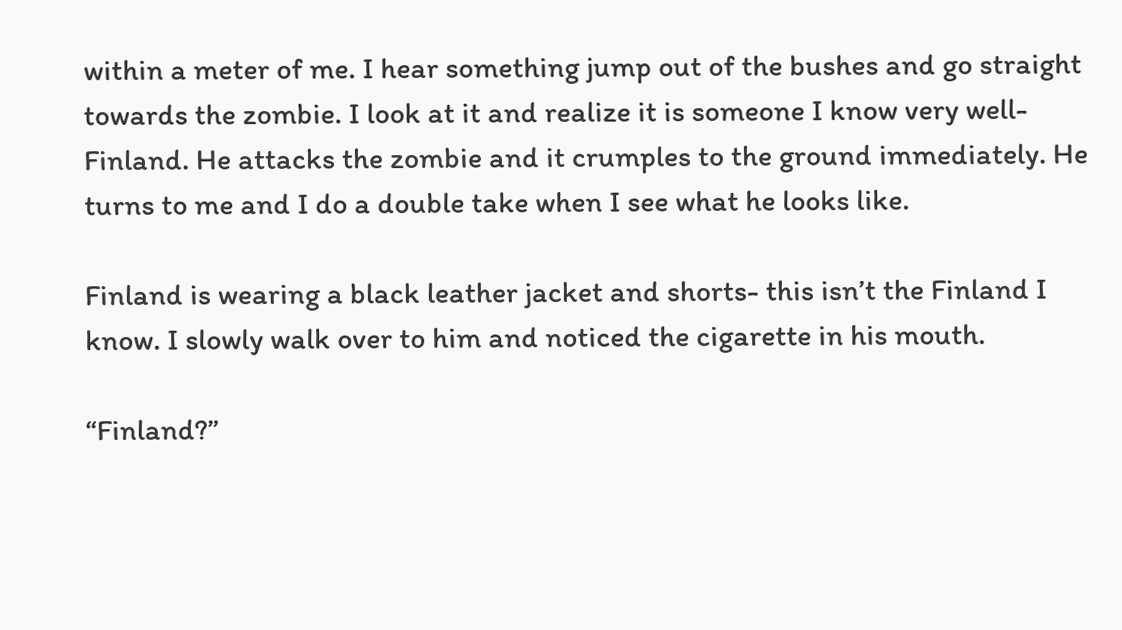within a meter of me. I hear something jump out of the bushes and go straight towards the zombie. I look at it and realize it is someone I know very well- Finland. He attacks the zombie and it crumples to the ground immediately. He turns to me and I do a double take when I see what he looks like.

Finland is wearing a black leather jacket and shorts- this isn’t the Finland I know. I slowly walk over to him and noticed the cigarette in his mouth.

“Finland?”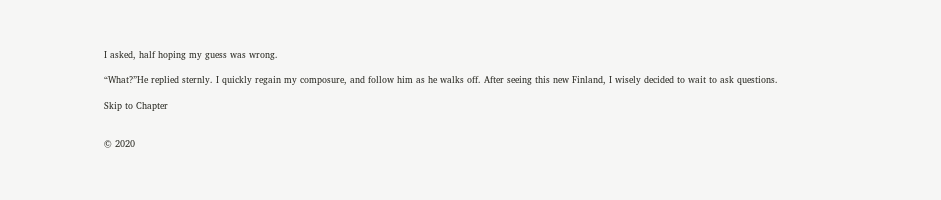I asked, half hoping my guess was wrong.

“What?”He replied sternly. I quickly regain my composure, and follow him as he walks off. After seeing this new Finland, I wisely decided to wait to ask questions.

Skip to Chapter


© 2020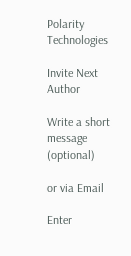Polarity Technologies

Invite Next Author

Write a short message (optional)

or via Email

Enter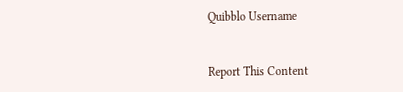Quibblo Username


Report This Content